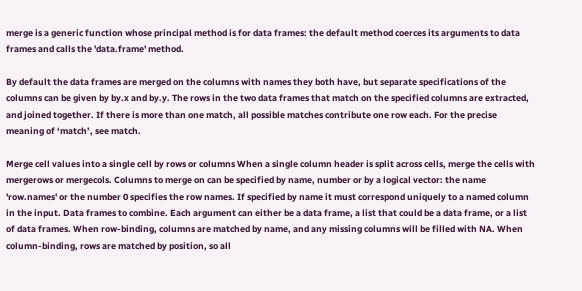merge is a generic function whose principal method is for data frames: the default method coerces its arguments to data frames and calls the 'data.frame' method.

By default the data frames are merged on the columns with names they both have, but separate specifications of the columns can be given by by.x and by.y. The rows in the two data frames that match on the specified columns are extracted, and joined together. If there is more than one match, all possible matches contribute one row each. For the precise meaning of ‘match’, see match.

Merge cell values into a single cell by rows or columns When a single column header is split across cells, merge the cells with mergerows or mergecols. Columns to merge on can be specified by name, number or by a logical vector: the name 'row.names' or the number 0 specifies the row names. If specified by name it must correspond uniquely to a named column in the input. Data frames to combine. Each argument can either be a data frame, a list that could be a data frame, or a list of data frames. When row-binding, columns are matched by name, and any missing columns will be filled with NA. When column-binding, rows are matched by position, so all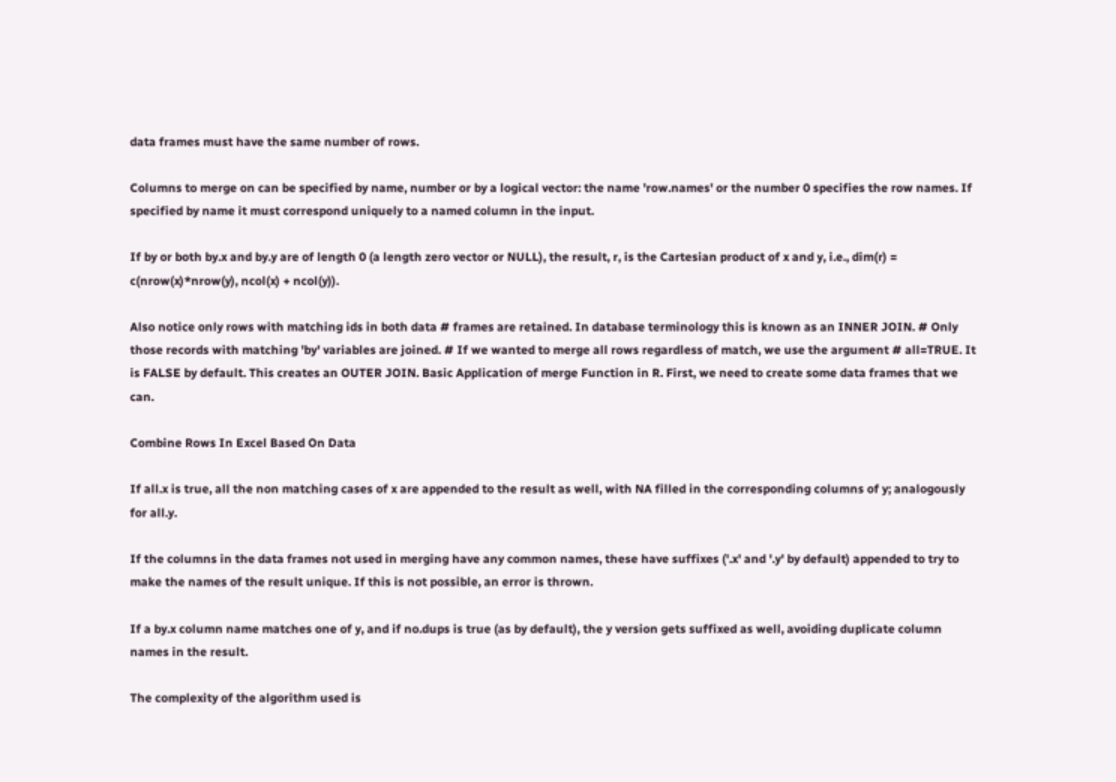data frames must have the same number of rows.

Columns to merge on can be specified by name, number or by a logical vector: the name 'row.names' or the number 0 specifies the row names. If specified by name it must correspond uniquely to a named column in the input.

If by or both by.x and by.y are of length 0 (a length zero vector or NULL), the result, r, is the Cartesian product of x and y, i.e., dim(r) = c(nrow(x)*nrow(y), ncol(x) + ncol(y)).

Also notice only rows with matching ids in both data # frames are retained. In database terminology this is known as an INNER JOIN. # Only those records with matching 'by' variables are joined. # If we wanted to merge all rows regardless of match, we use the argument # all=TRUE. It is FALSE by default. This creates an OUTER JOIN. Basic Application of merge Function in R. First, we need to create some data frames that we can.

Combine Rows In Excel Based On Data

If all.x is true, all the non matching cases of x are appended to the result as well, with NA filled in the corresponding columns of y; analogously for all.y.

If the columns in the data frames not used in merging have any common names, these have suffixes ('.x' and '.y' by default) appended to try to make the names of the result unique. If this is not possible, an error is thrown.

If a by.x column name matches one of y, and if no.dups is true (as by default), the y version gets suffixed as well, avoiding duplicate column names in the result.

The complexity of the algorithm used is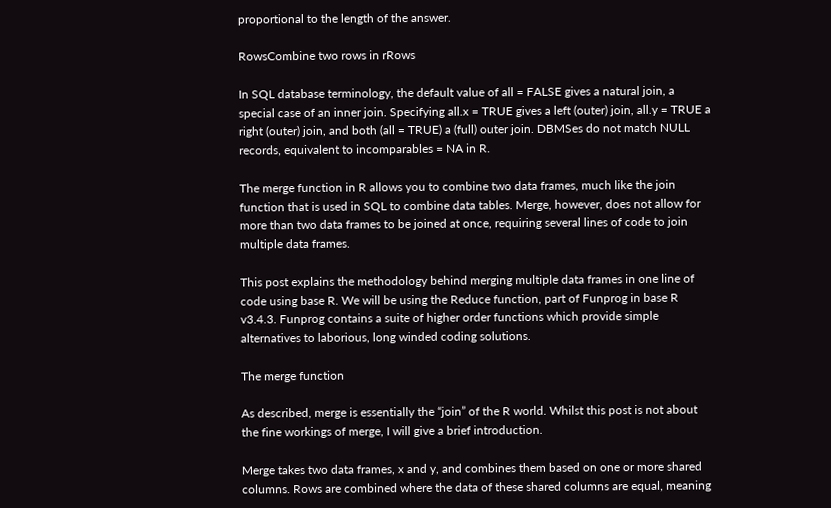proportional to the length of the answer.

RowsCombine two rows in rRows

In SQL database terminology, the default value of all = FALSE gives a natural join, a special case of an inner join. Specifying all.x = TRUE gives a left (outer) join, all.y = TRUE a right (outer) join, and both (all = TRUE) a (full) outer join. DBMSes do not match NULL records, equivalent to incomparables = NA in R.

The merge function in R allows you to combine two data frames, much like the join function that is used in SQL to combine data tables. Merge, however, does not allow for more than two data frames to be joined at once, requiring several lines of code to join multiple data frames.

This post explains the methodology behind merging multiple data frames in one line of code using base R. We will be using the Reduce function, part of Funprog in base R v3.4.3. Funprog contains a suite of higher order functions which provide simple alternatives to laborious, long winded coding solutions.

The merge function

As described, merge is essentially the “join” of the R world. Whilst this post is not about the fine workings of merge, I will give a brief introduction.

Merge takes two data frames, x and y, and combines them based on one or more shared columns. Rows are combined where the data of these shared columns are equal, meaning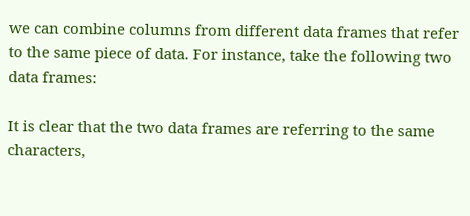we can combine columns from different data frames that refer to the same piece of data. For instance, take the following two data frames:

It is clear that the two data frames are referring to the same characters,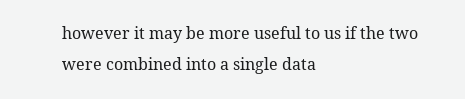however it may be more useful to us if the two were combined into a single data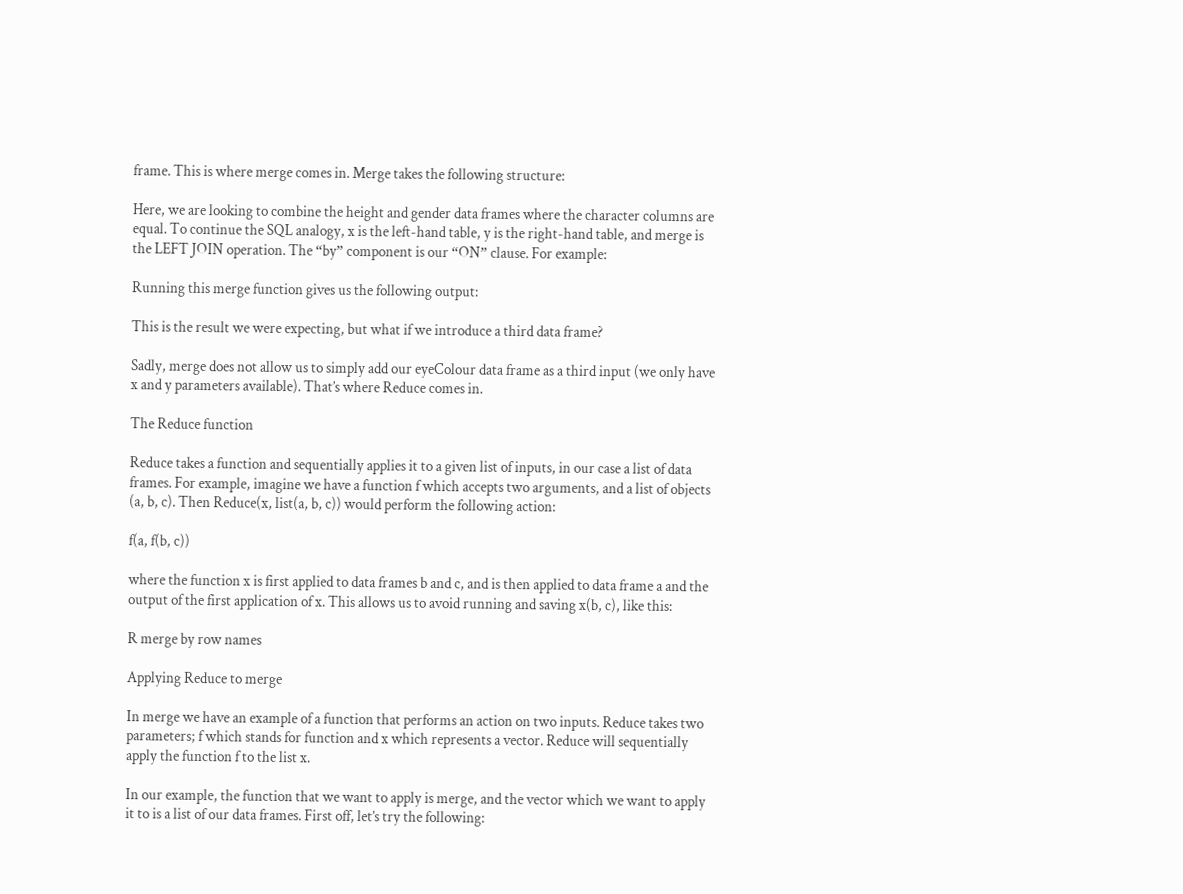frame. This is where merge comes in. Merge takes the following structure:

Here, we are looking to combine the height and gender data frames where the character columns are equal. To continue the SQL analogy, x is the left-hand table, y is the right-hand table, and merge is the LEFT JOIN operation. The “by” component is our “ON” clause. For example:

Running this merge function gives us the following output:

This is the result we were expecting, but what if we introduce a third data frame?

Sadly, merge does not allow us to simply add our eyeColour data frame as a third input (we only have x and y parameters available). That’s where Reduce comes in.

The Reduce function

Reduce takes a function and sequentially applies it to a given list of inputs, in our case a list of data frames. For example, imagine we have a function f which accepts two arguments, and a list of objects (a, b, c). Then Reduce(x, list(a, b, c)) would perform the following action:

f(a, f(b, c))

where the function x is first applied to data frames b and c, and is then applied to data frame a and the output of the first application of x. This allows us to avoid running and saving x(b, c), like this:

R merge by row names

Applying Reduce to merge

In merge we have an example of a function that performs an action on two inputs. Reduce takes two parameters; f which stands for function and x which represents a vector. Reduce will sequentially apply the function f to the list x.

In our example, the function that we want to apply is merge, and the vector which we want to apply it to is a list of our data frames. First off, let’s try the following: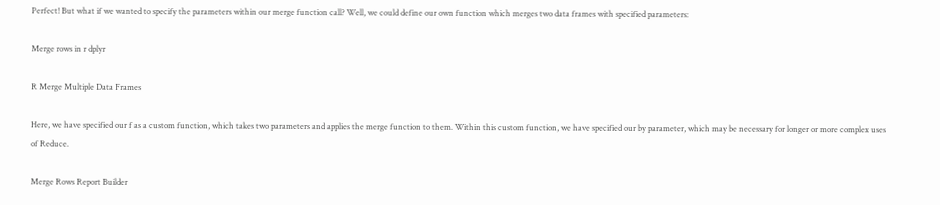Perfect! But what if we wanted to specify the parameters within our merge function call? Well, we could define our own function which merges two data frames with specified parameters:

Merge rows in r dplyr

R Merge Multiple Data Frames

Here, we have specified our f as a custom function, which takes two parameters and applies the merge function to them. Within this custom function, we have specified our by parameter, which may be necessary for longer or more complex uses of Reduce.

Merge Rows Report Builder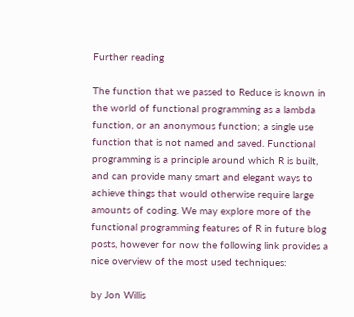Further reading

The function that we passed to Reduce is known in the world of functional programming as a lambda function, or an anonymous function; a single use function that is not named and saved. Functional programming is a principle around which R is built, and can provide many smart and elegant ways to achieve things that would otherwise require large amounts of coding. We may explore more of the functional programming features of R in future blog posts, however for now the following link provides a nice overview of the most used techniques:

by Jon Willis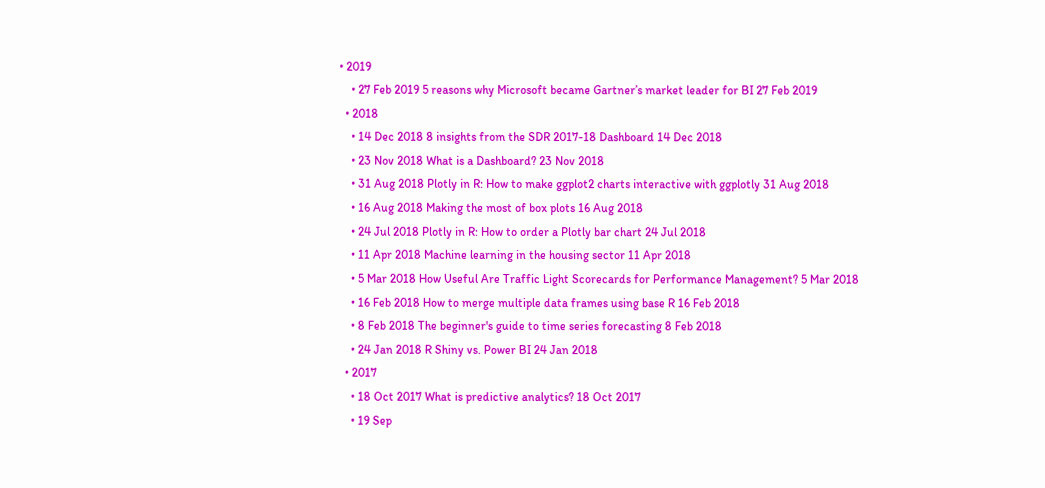• 2019
    • 27 Feb 2019 5 reasons why Microsoft became Gartner’s market leader for BI 27 Feb 2019
  • 2018
    • 14 Dec 2018 8 insights from the SDR 2017-18 Dashboard 14 Dec 2018
    • 23 Nov 2018 What is a Dashboard? 23 Nov 2018
    • 31 Aug 2018 Plotly in R: How to make ggplot2 charts interactive with ggplotly 31 Aug 2018
    • 16 Aug 2018 Making the most of box plots 16 Aug 2018
    • 24 Jul 2018 Plotly in R: How to order a Plotly bar chart 24 Jul 2018
    • 11 Apr 2018 Machine learning in the housing sector 11 Apr 2018
    • 5 Mar 2018 How Useful Are Traffic Light Scorecards for Performance Management? 5 Mar 2018
    • 16 Feb 2018 How to merge multiple data frames using base R 16 Feb 2018
    • 8 Feb 2018 The beginner's guide to time series forecasting 8 Feb 2018
    • 24 Jan 2018 R Shiny vs. Power BI 24 Jan 2018
  • 2017
    • 18 Oct 2017 What is predictive analytics? 18 Oct 2017
    • 19 Sep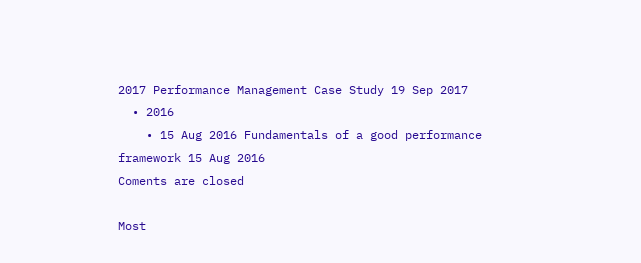2017 Performance Management Case Study 19 Sep 2017
  • 2016
    • 15 Aug 2016 Fundamentals of a good performance framework 15 Aug 2016
Coments are closed

Most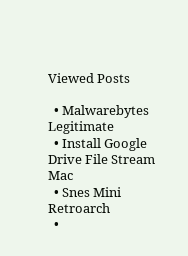Viewed Posts

  • Malwarebytes Legitimate
  • Install Google Drive File Stream Mac
  • Snes Mini Retroarch
  •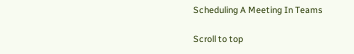Scheduling A Meeting In Teams

Scroll to top